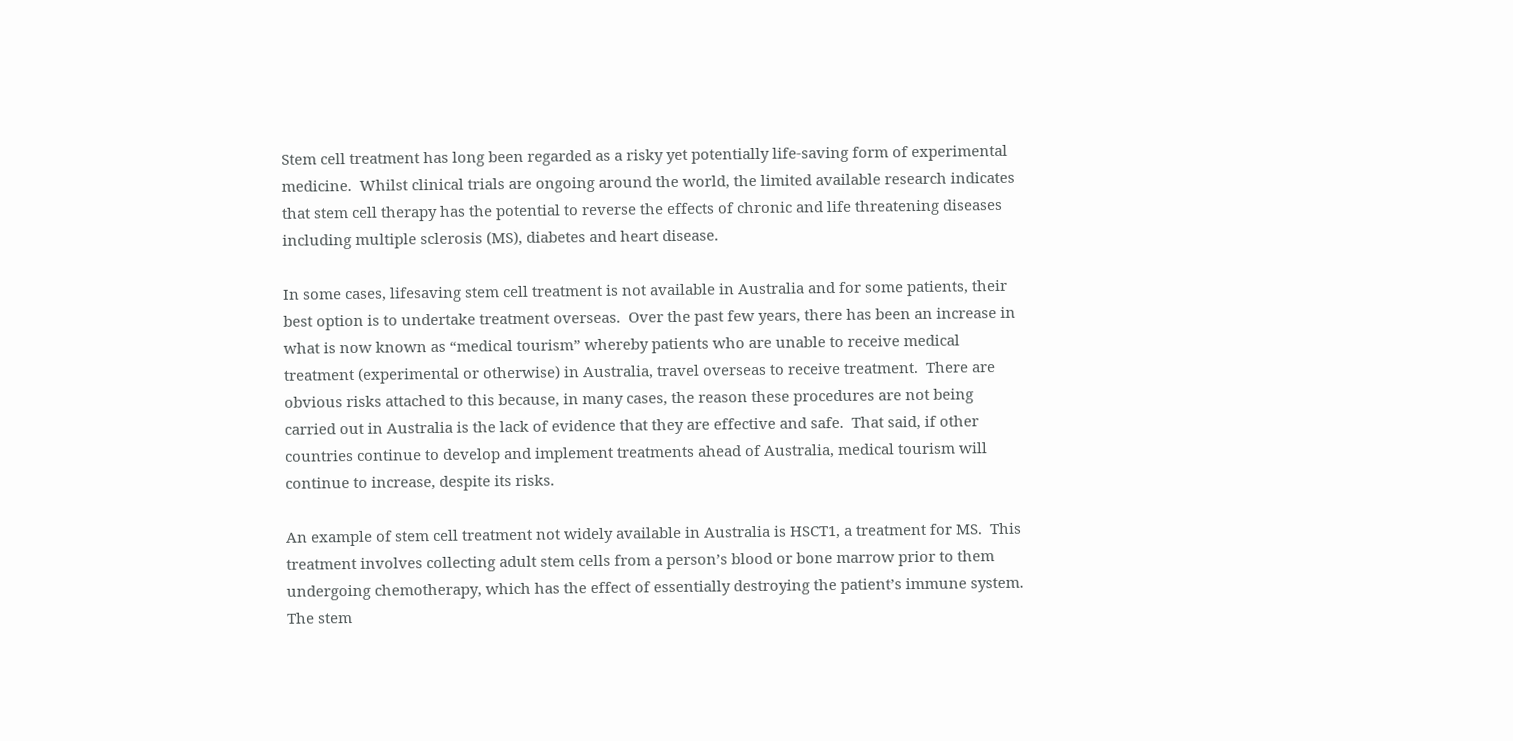Stem cell treatment has long been regarded as a risky yet potentially life-saving form of experimental medicine.  Whilst clinical trials are ongoing around the world, the limited available research indicates that stem cell therapy has the potential to reverse the effects of chronic and life threatening diseases including multiple sclerosis (MS), diabetes and heart disease.

In some cases, lifesaving stem cell treatment is not available in Australia and for some patients, their best option is to undertake treatment overseas.  Over the past few years, there has been an increase in what is now known as “medical tourism” whereby patients who are unable to receive medical treatment (experimental or otherwise) in Australia, travel overseas to receive treatment.  There are obvious risks attached to this because, in many cases, the reason these procedures are not being carried out in Australia is the lack of evidence that they are effective and safe.  That said, if other countries continue to develop and implement treatments ahead of Australia, medical tourism will continue to increase, despite its risks.

An example of stem cell treatment not widely available in Australia is HSCT1, a treatment for MS.  This treatment involves collecting adult stem cells from a person’s blood or bone marrow prior to them undergoing chemotherapy, which has the effect of essentially destroying the patient’s immune system. The stem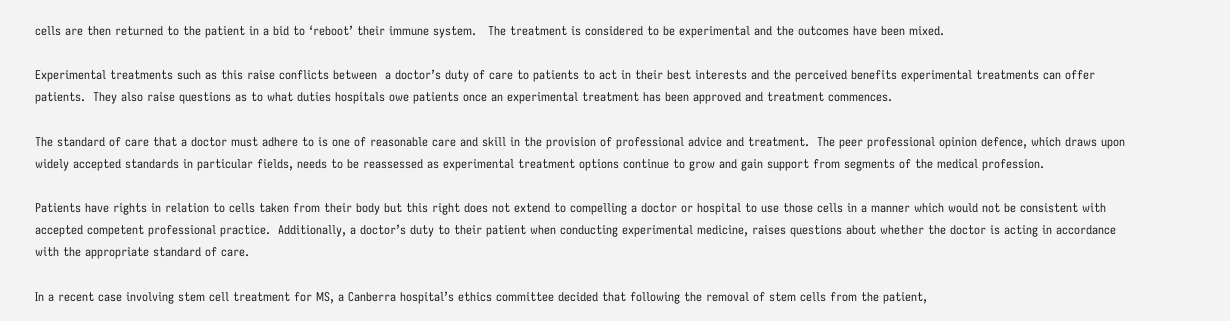cells are then returned to the patient in a bid to ‘reboot’ their immune system.   The treatment is considered to be experimental and the outcomes have been mixed.

Experimental treatments such as this raise conflicts between  a doctor’s duty of care to patients to act in their best interests and the perceived benefits experimental treatments can offer patients.  They also raise questions as to what duties hospitals owe patients once an experimental treatment has been approved and treatment commences.

The standard of care that a doctor must adhere to is one of reasonable care and skill in the provision of professional advice and treatment.  The peer professional opinion defence, which draws upon widely accepted standards in particular fields, needs to be reassessed as experimental treatment options continue to grow and gain support from segments of the medical profession.

Patients have rights in relation to cells taken from their body but this right does not extend to compelling a doctor or hospital to use those cells in a manner which would not be consistent with accepted competent professional practice.  Additionally, a doctor’s duty to their patient when conducting experimental medicine, raises questions about whether the doctor is acting in accordance with the appropriate standard of care.

In a recent case involving stem cell treatment for MS, a Canberra hospital’s ethics committee decided that following the removal of stem cells from the patient,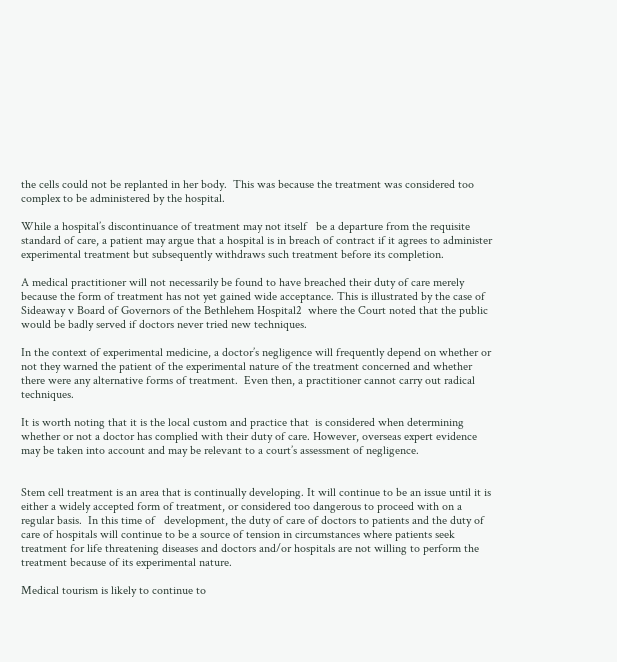the cells could not be replanted in her body.  This was because the treatment was considered too complex to be administered by the hospital.

While a hospital’s discontinuance of treatment may not itself   be a departure from the requisite standard of care, a patient may argue that a hospital is in breach of contract if it agrees to administer experimental treatment but subsequently withdraws such treatment before its completion.

A medical practitioner will not necessarily be found to have breached their duty of care merely because the form of treatment has not yet gained wide acceptance. This is illustrated by the case of Sideaway v Board of Governors of the Bethlehem Hospital2  where the Court noted that the public would be badly served if doctors never tried new techniques.

In the context of experimental medicine, a doctor’s negligence will frequently depend on whether or not they warned the patient of the experimental nature of the treatment concerned and whether there were any alternative forms of treatment.  Even then, a practitioner cannot carry out radical techniques.

It is worth noting that it is the local custom and practice that  is considered when determining whether or not a doctor has complied with their duty of care. However, overseas expert evidence may be taken into account and may be relevant to a court’s assessment of negligence.


Stem cell treatment is an area that is continually developing. It will continue to be an issue until it is either a widely accepted form of treatment, or considered too dangerous to proceed with on a regular basis.  In this time of   development, the duty of care of doctors to patients and the duty of care of hospitals will continue to be a source of tension in circumstances where patients seek treatment for life threatening diseases and doctors and/or hospitals are not willing to perform the treatment because of its experimental nature.

Medical tourism is likely to continue to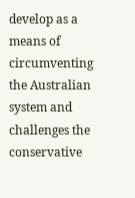develop as a means of circumventing the Australian system and challenges the conservative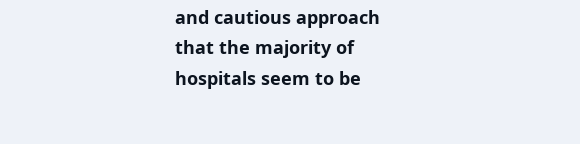and cautious approach that the majority of hospitals seem to be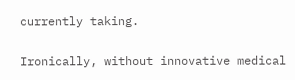currently taking.

Ironically, without innovative medical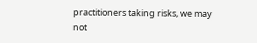practitioners taking risks, we may not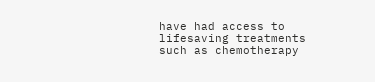have had access to lifesaving treatments such as chemotherapy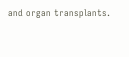and organ transplants.